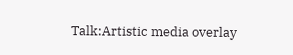Talk:Artistic media overlay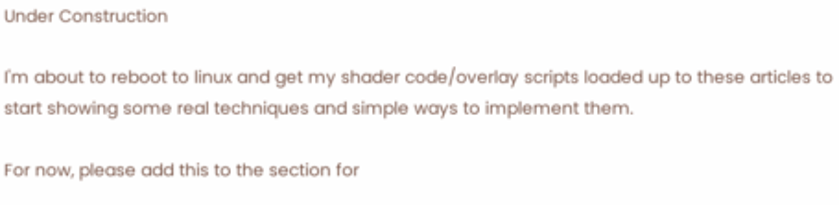Under Construction

I'm about to reboot to linux and get my shader code/overlay scripts loaded up to these articles to start showing some real techniques and simple ways to implement them.

For now, please add this to the section for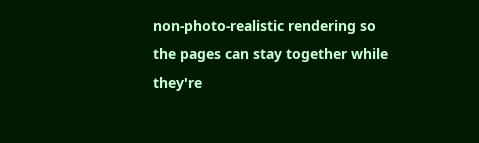non-photo-realistic rendering so the pages can stay together while they're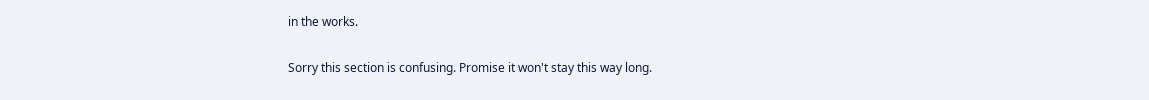in the works.

Sorry this section is confusing. Promise it won't stay this way long.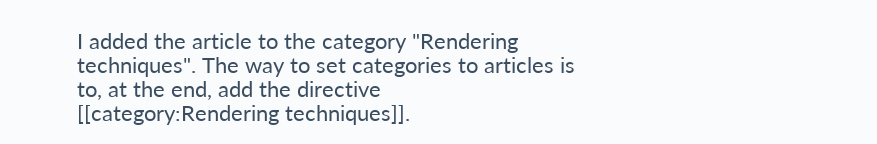I added the article to the category "Rendering techniques". The way to set categories to articles is to, at the end, add the directive [[category:Rendering techniques]].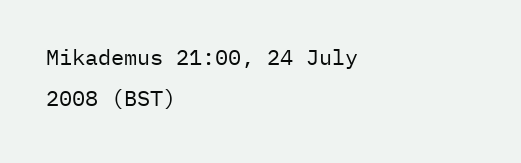Mikademus 21:00, 24 July 2008 (BST)